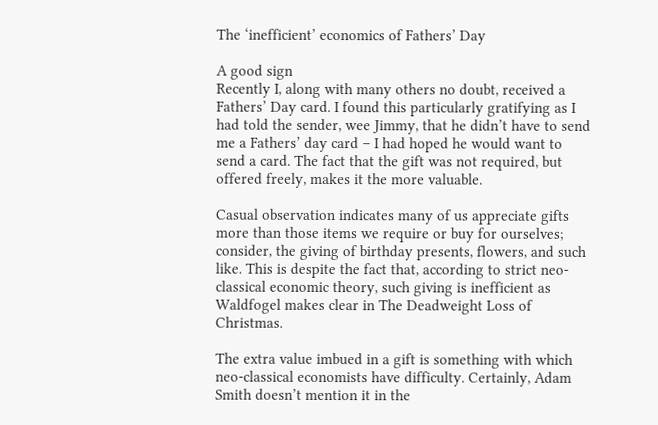The ‘inefficient’ economics of Fathers’ Day

A good sign
Recently I, along with many others no doubt, received a Fathers’ Day card. I found this particularly gratifying as I had told the sender, wee Jimmy, that he didn’t have to send me a Fathers’ day card – I had hoped he would want to send a card. The fact that the gift was not required, but offered freely, makes it the more valuable.

Casual observation indicates many of us appreciate gifts more than those items we require or buy for ourselves; consider, the giving of birthday presents, flowers, and such like. This is despite the fact that, according to strict neo-classical economic theory, such giving is inefficient as Waldfogel makes clear in The Deadweight Loss of Christmas.

The extra value imbued in a gift is something with which neo-classical economists have difficulty. Certainly, Adam Smith doesn’t mention it in the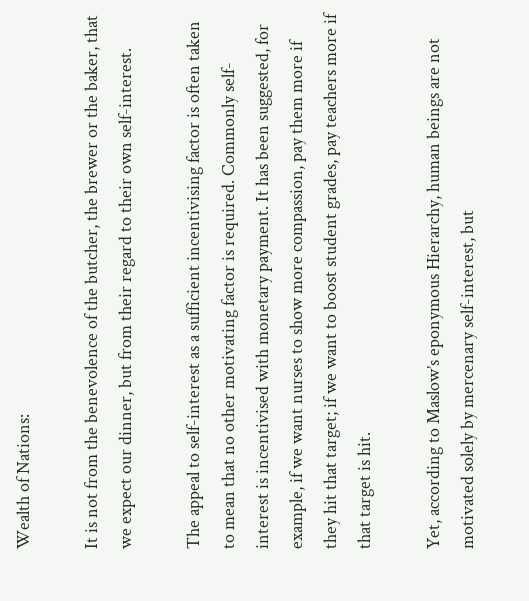Wealth of Nations:

It is not from the benevolence of the butcher, the brewer or the baker, that we expect our dinner, but from their regard to their own self-interest.

The appeal to self-interest as a sufficient incentivising factor is often taken to mean that no other motivating factor is required. Commonly self-interest is incentivised with monetary payment. It has been suggested, for example, if we want nurses to show more compassion, pay them more if they hit that target; if we want to boost student grades, pay teachers more if that target is hit.

Yet, according to Maslow’s eponymous Hierarchy, human beings are not motivated solely by mercenary self-interest, but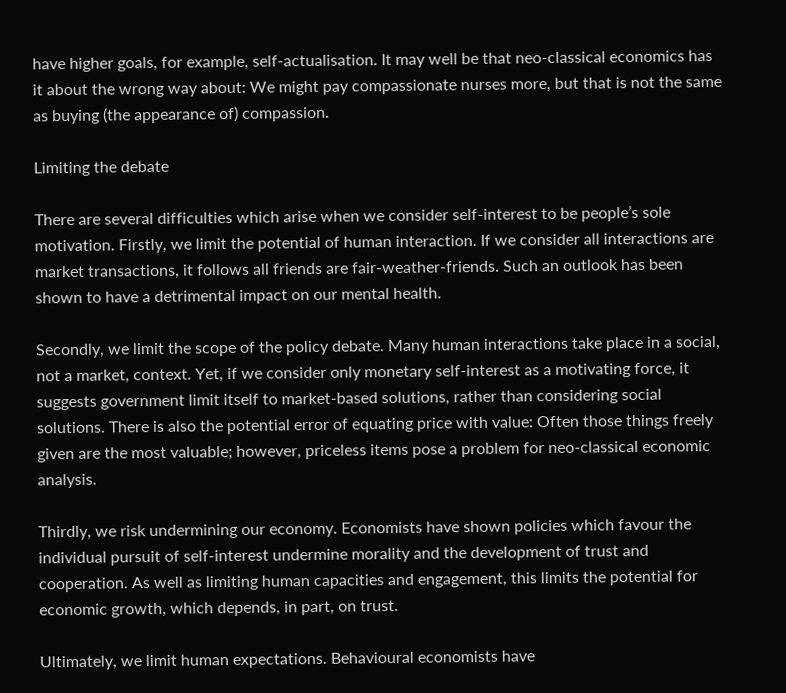have higher goals, for example, self-actualisation. It may well be that neo-classical economics has it about the wrong way about: We might pay compassionate nurses more, but that is not the same as buying (the appearance of) compassion.

Limiting the debate

There are several difficulties which arise when we consider self-interest to be people’s sole motivation. Firstly, we limit the potential of human interaction. If we consider all interactions are market transactions, it follows all friends are fair-weather-friends. Such an outlook has been shown to have a detrimental impact on our mental health.

Secondly, we limit the scope of the policy debate. Many human interactions take place in a social, not a market, context. Yet, if we consider only monetary self-interest as a motivating force, it suggests government limit itself to market-based solutions, rather than considering social solutions. There is also the potential error of equating price with value: Often those things freely given are the most valuable; however, priceless items pose a problem for neo-classical economic analysis.

Thirdly, we risk undermining our economy. Economists have shown policies which favour the individual pursuit of self-interest undermine morality and the development of trust and cooperation. As well as limiting human capacities and engagement, this limits the potential for economic growth, which depends, in part, on trust.

Ultimately, we limit human expectations. Behavioural economists have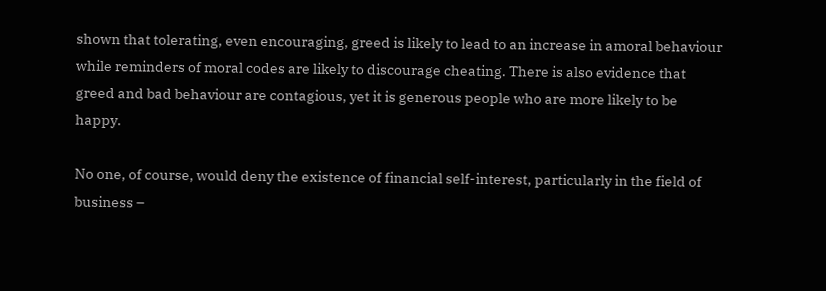shown that tolerating, even encouraging, greed is likely to lead to an increase in amoral behaviour while reminders of moral codes are likely to discourage cheating. There is also evidence that greed and bad behaviour are contagious, yet it is generous people who are more likely to be happy.

No one, of course, would deny the existence of financial self-interest, particularly in the field of business –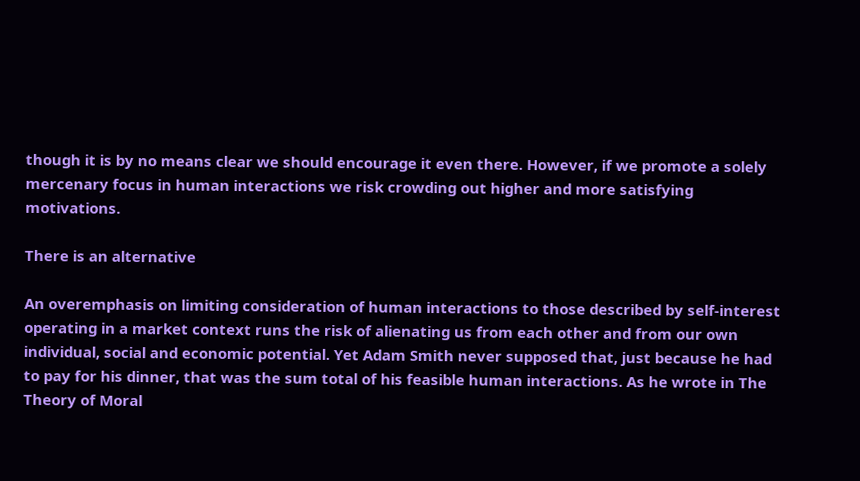though it is by no means clear we should encourage it even there. However, if we promote a solely mercenary focus in human interactions we risk crowding out higher and more satisfying motivations.

There is an alternative

An overemphasis on limiting consideration of human interactions to those described by self-interest operating in a market context runs the risk of alienating us from each other and from our own individual, social and economic potential. Yet Adam Smith never supposed that, just because he had to pay for his dinner, that was the sum total of his feasible human interactions. As he wrote in The Theory of Moral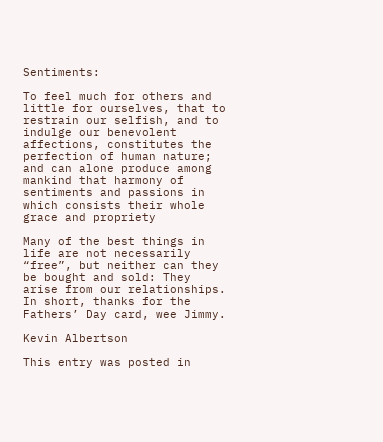Sentiments:

To feel much for others and little for ourselves, that to restrain our selfish, and to indulge our benevolent affections, constitutes the perfection of human nature; and can alone produce among mankind that harmony of sentiments and passions in which consists their whole grace and propriety

Many of the best things in life are not necessarily “free”, but neither can they be bought and sold: They arise from our relationships. In short, thanks for the Fathers’ Day card, wee Jimmy.

Kevin Albertson

This entry was posted in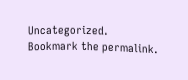Uncategorized. Bookmark the permalink.